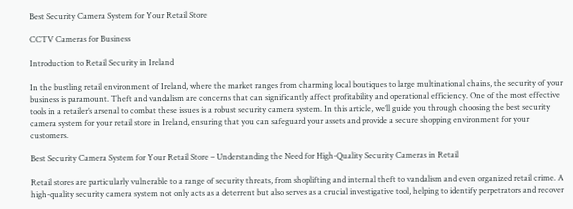Best Security Camera System for Your Retail Store

CCTV Cameras for Business

Introduction to Retail Security in Ireland

In the bustling retail environment of Ireland, where the market ranges from charming local boutiques to large multinational chains, the security of your business is paramount. Theft and vandalism are concerns that can significantly affect profitability and operational efficiency. One of the most effective tools in a retailer’s arsenal to combat these issues is a robust security camera system. In this article, we’ll guide you through choosing the best security camera system for your retail store in Ireland, ensuring that you can safeguard your assets and provide a secure shopping environment for your customers.

Best Security Camera System for Your Retail Store – Understanding the Need for High-Quality Security Cameras in Retail

Retail stores are particularly vulnerable to a range of security threats, from shoplifting and internal theft to vandalism and even organized retail crime. A high-quality security camera system not only acts as a deterrent but also serves as a crucial investigative tool, helping to identify perpetrators and recover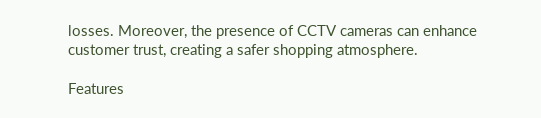losses. Moreover, the presence of CCTV cameras can enhance customer trust, creating a safer shopping atmosphere.

Features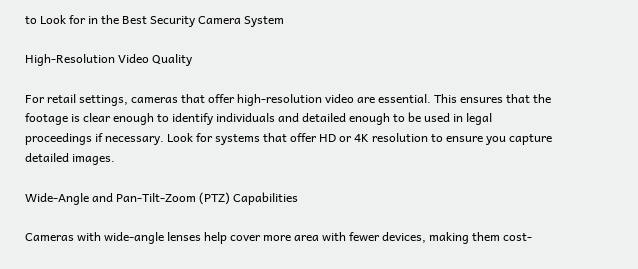to Look for in the Best Security Camera System

High-Resolution Video Quality

For retail settings, cameras that offer high-resolution video are essential. This ensures that the footage is clear enough to identify individuals and detailed enough to be used in legal proceedings if necessary. Look for systems that offer HD or 4K resolution to ensure you capture detailed images.

Wide-Angle and Pan-Tilt-Zoom (PTZ) Capabilities

Cameras with wide-angle lenses help cover more area with fewer devices, making them cost-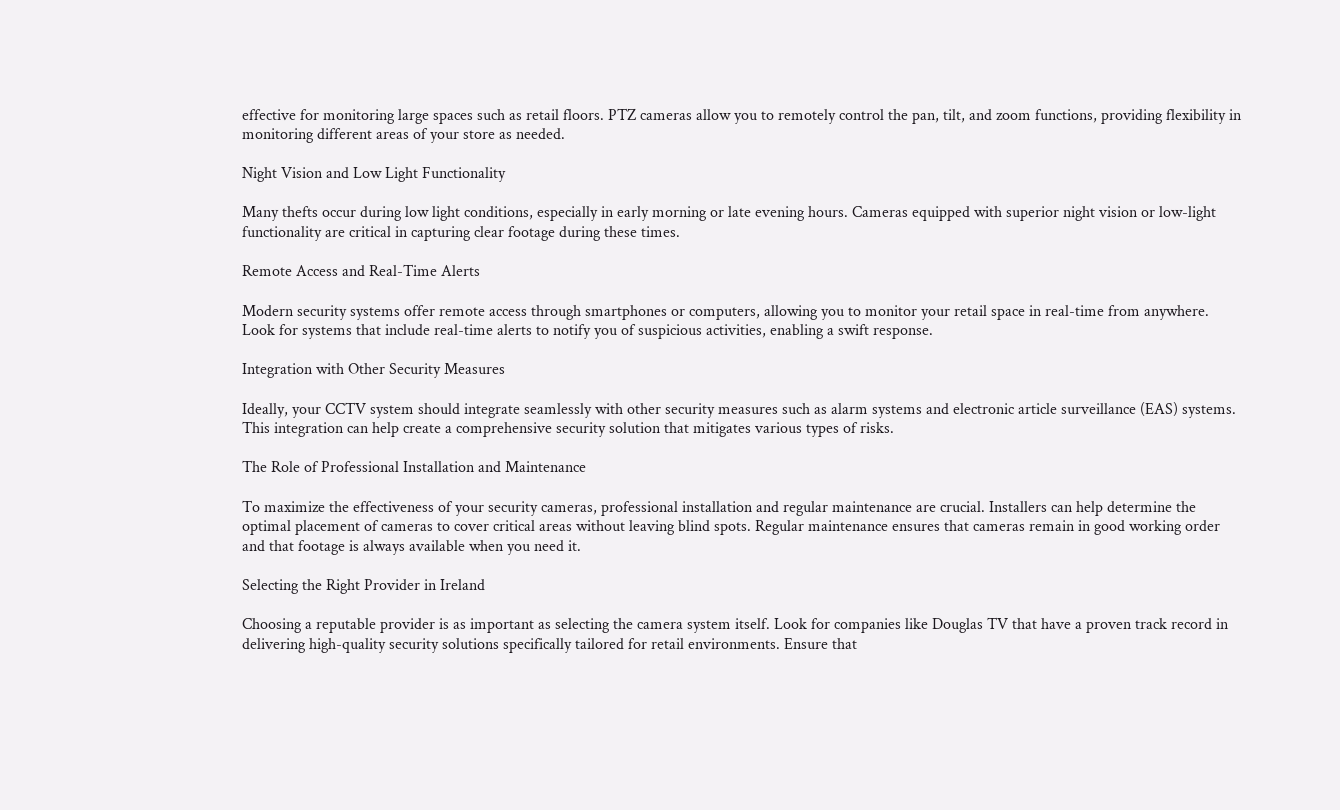effective for monitoring large spaces such as retail floors. PTZ cameras allow you to remotely control the pan, tilt, and zoom functions, providing flexibility in monitoring different areas of your store as needed.

Night Vision and Low Light Functionality

Many thefts occur during low light conditions, especially in early morning or late evening hours. Cameras equipped with superior night vision or low-light functionality are critical in capturing clear footage during these times.

Remote Access and Real-Time Alerts

Modern security systems offer remote access through smartphones or computers, allowing you to monitor your retail space in real-time from anywhere. Look for systems that include real-time alerts to notify you of suspicious activities, enabling a swift response.

Integration with Other Security Measures

Ideally, your CCTV system should integrate seamlessly with other security measures such as alarm systems and electronic article surveillance (EAS) systems. This integration can help create a comprehensive security solution that mitigates various types of risks.

The Role of Professional Installation and Maintenance

To maximize the effectiveness of your security cameras, professional installation and regular maintenance are crucial. Installers can help determine the optimal placement of cameras to cover critical areas without leaving blind spots. Regular maintenance ensures that cameras remain in good working order and that footage is always available when you need it.

Selecting the Right Provider in Ireland

Choosing a reputable provider is as important as selecting the camera system itself. Look for companies like Douglas TV that have a proven track record in delivering high-quality security solutions specifically tailored for retail environments. Ensure that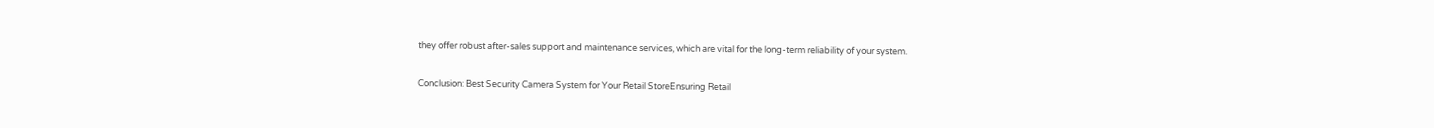they offer robust after-sales support and maintenance services, which are vital for the long-term reliability of your system.

Conclusion: Best Security Camera System for Your Retail StoreEnsuring Retail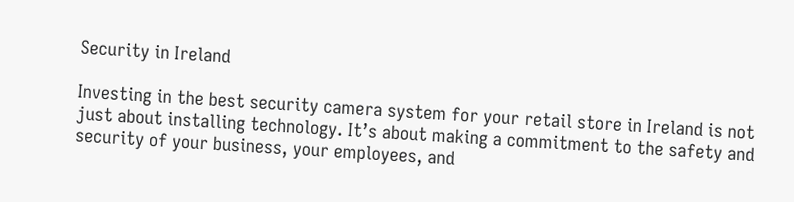Security in Ireland

Investing in the best security camera system for your retail store in Ireland is not just about installing technology. It’s about making a commitment to the safety and security of your business, your employees, and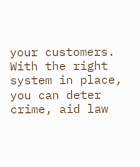your customers. With the right system in place, you can deter crime, aid law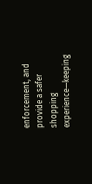enforcement, and provide a safer shopping experience—keeping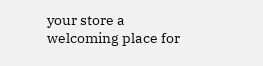your store a welcoming place for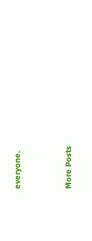everyone.


More Posts